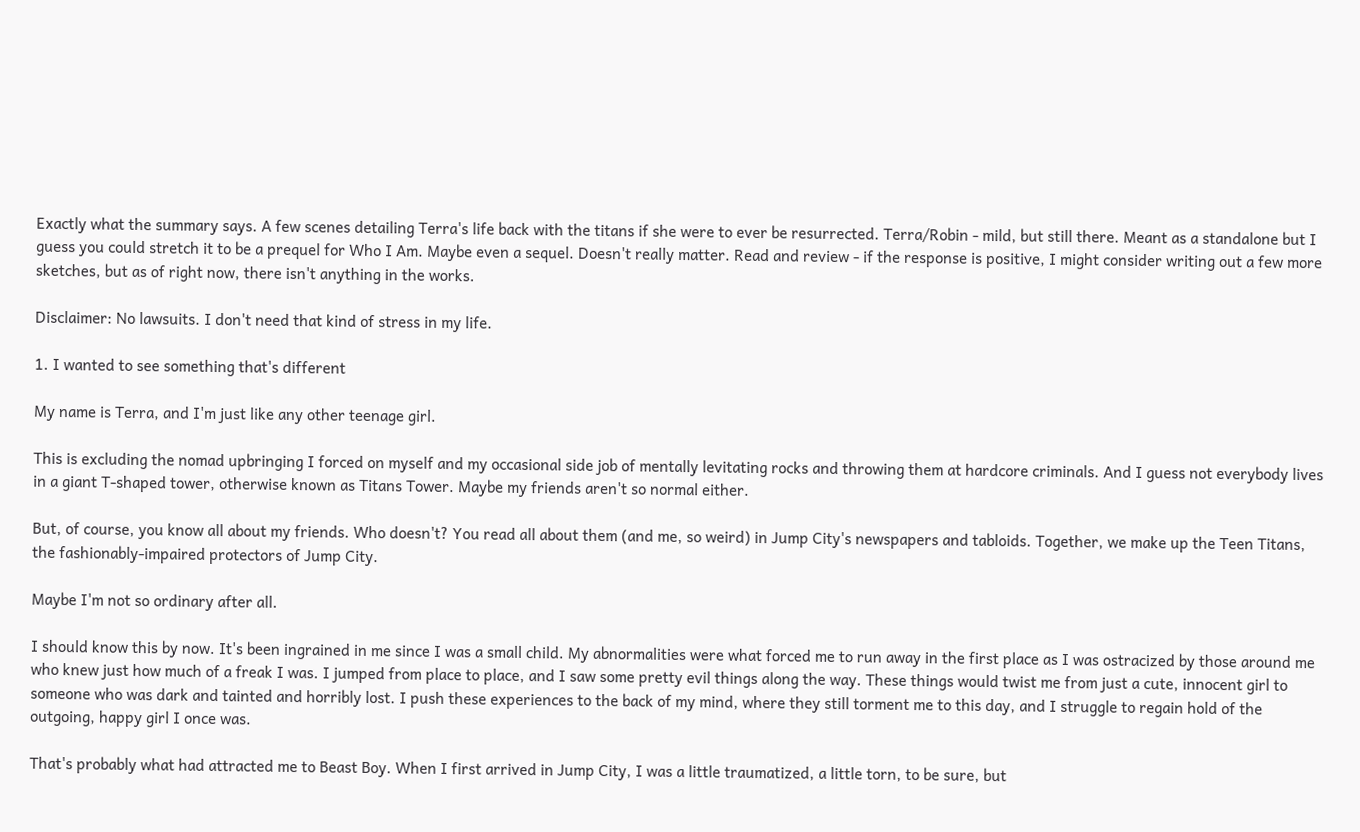Exactly what the summary says. A few scenes detailing Terra's life back with the titans if she were to ever be resurrected. Terra/Robin - mild, but still there. Meant as a standalone but I guess you could stretch it to be a prequel for Who I Am. Maybe even a sequel. Doesn't really matter. Read and review - if the response is positive, I might consider writing out a few more sketches, but as of right now, there isn't anything in the works.

Disclaimer: No lawsuits. I don't need that kind of stress in my life.

1. I wanted to see something that's different

My name is Terra, and I'm just like any other teenage girl.

This is excluding the nomad upbringing I forced on myself and my occasional side job of mentally levitating rocks and throwing them at hardcore criminals. And I guess not everybody lives in a giant T-shaped tower, otherwise known as Titans Tower. Maybe my friends aren't so normal either.

But, of course, you know all about my friends. Who doesn't? You read all about them (and me, so weird) in Jump City's newspapers and tabloids. Together, we make up the Teen Titans, the fashionably-impaired protectors of Jump City.

Maybe I'm not so ordinary after all.

I should know this by now. It's been ingrained in me since I was a small child. My abnormalities were what forced me to run away in the first place as I was ostracized by those around me who knew just how much of a freak I was. I jumped from place to place, and I saw some pretty evil things along the way. These things would twist me from just a cute, innocent girl to someone who was dark and tainted and horribly lost. I push these experiences to the back of my mind, where they still torment me to this day, and I struggle to regain hold of the outgoing, happy girl I once was.

That's probably what had attracted me to Beast Boy. When I first arrived in Jump City, I was a little traumatized, a little torn, to be sure, but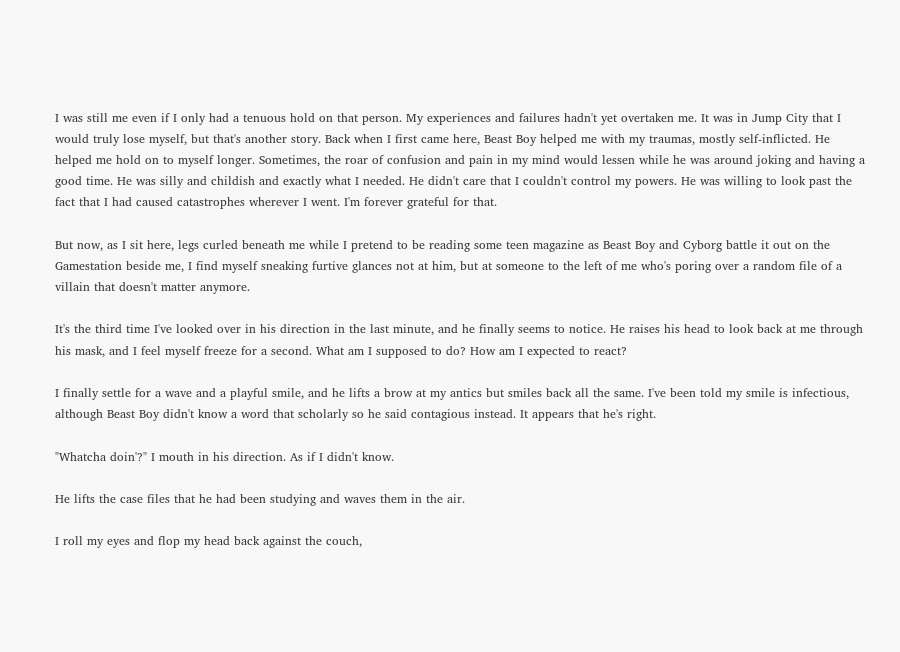I was still me even if I only had a tenuous hold on that person. My experiences and failures hadn't yet overtaken me. It was in Jump City that I would truly lose myself, but that's another story. Back when I first came here, Beast Boy helped me with my traumas, mostly self-inflicted. He helped me hold on to myself longer. Sometimes, the roar of confusion and pain in my mind would lessen while he was around joking and having a good time. He was silly and childish and exactly what I needed. He didn't care that I couldn't control my powers. He was willing to look past the fact that I had caused catastrophes wherever I went. I'm forever grateful for that.

But now, as I sit here, legs curled beneath me while I pretend to be reading some teen magazine as Beast Boy and Cyborg battle it out on the Gamestation beside me, I find myself sneaking furtive glances not at him, but at someone to the left of me who's poring over a random file of a villain that doesn't matter anymore.

It's the third time I've looked over in his direction in the last minute, and he finally seems to notice. He raises his head to look back at me through his mask, and I feel myself freeze for a second. What am I supposed to do? How am I expected to react?

I finally settle for a wave and a playful smile, and he lifts a brow at my antics but smiles back all the same. I've been told my smile is infectious, although Beast Boy didn't know a word that scholarly so he said contagious instead. It appears that he's right.

"Whatcha doin'?" I mouth in his direction. As if I didn't know.

He lifts the case files that he had been studying and waves them in the air.

I roll my eyes and flop my head back against the couch,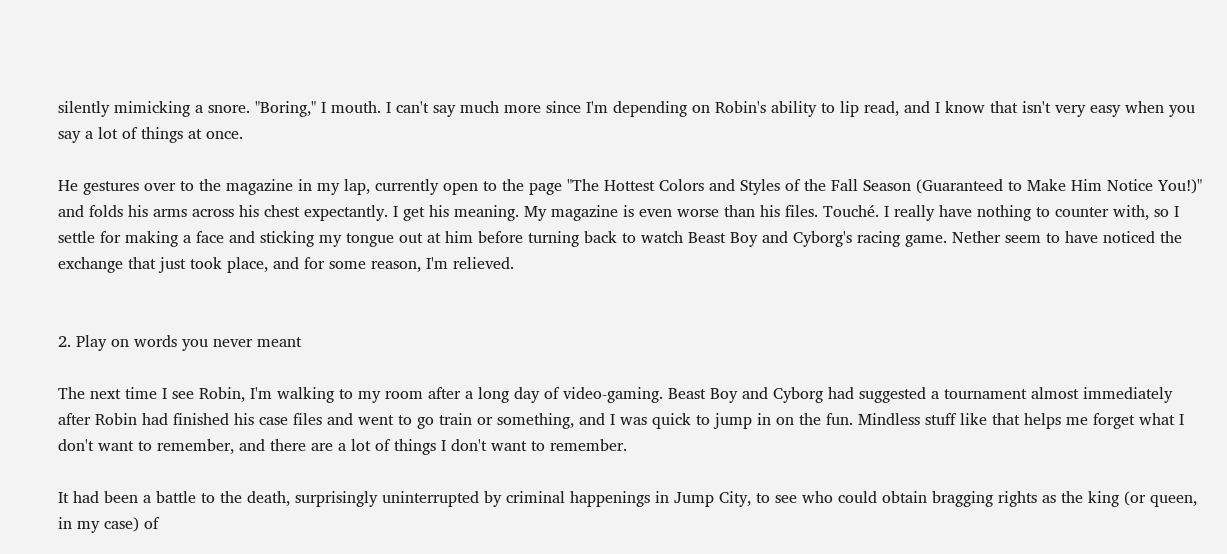silently mimicking a snore. "Boring," I mouth. I can't say much more since I'm depending on Robin's ability to lip read, and I know that isn't very easy when you say a lot of things at once.

He gestures over to the magazine in my lap, currently open to the page "The Hottest Colors and Styles of the Fall Season (Guaranteed to Make Him Notice You!)" and folds his arms across his chest expectantly. I get his meaning. My magazine is even worse than his files. Touché. I really have nothing to counter with, so I settle for making a face and sticking my tongue out at him before turning back to watch Beast Boy and Cyborg's racing game. Nether seem to have noticed the exchange that just took place, and for some reason, I'm relieved.


2. Play on words you never meant

The next time I see Robin, I'm walking to my room after a long day of video-gaming. Beast Boy and Cyborg had suggested a tournament almost immediately after Robin had finished his case files and went to go train or something, and I was quick to jump in on the fun. Mindless stuff like that helps me forget what I don't want to remember, and there are a lot of things I don't want to remember.

It had been a battle to the death, surprisingly uninterrupted by criminal happenings in Jump City, to see who could obtain bragging rights as the king (or queen, in my case) of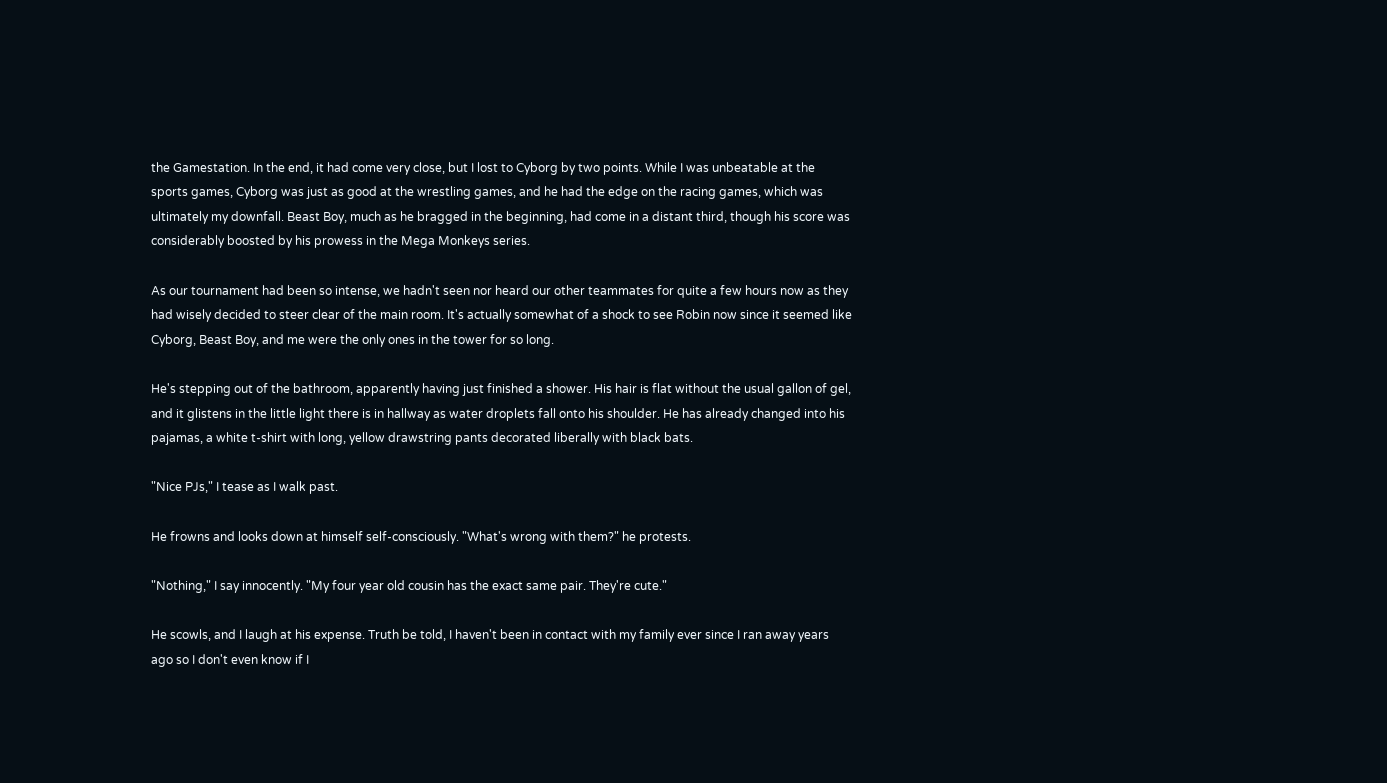the Gamestation. In the end, it had come very close, but I lost to Cyborg by two points. While I was unbeatable at the sports games, Cyborg was just as good at the wrestling games, and he had the edge on the racing games, which was ultimately my downfall. Beast Boy, much as he bragged in the beginning, had come in a distant third, though his score was considerably boosted by his prowess in the Mega Monkeys series.

As our tournament had been so intense, we hadn't seen nor heard our other teammates for quite a few hours now as they had wisely decided to steer clear of the main room. It's actually somewhat of a shock to see Robin now since it seemed like Cyborg, Beast Boy, and me were the only ones in the tower for so long.

He's stepping out of the bathroom, apparently having just finished a shower. His hair is flat without the usual gallon of gel, and it glistens in the little light there is in hallway as water droplets fall onto his shoulder. He has already changed into his pajamas, a white t-shirt with long, yellow drawstring pants decorated liberally with black bats.

"Nice PJs," I tease as I walk past.

He frowns and looks down at himself self-consciously. "What's wrong with them?" he protests.

"Nothing," I say innocently. "My four year old cousin has the exact same pair. They're cute."

He scowls, and I laugh at his expense. Truth be told, I haven't been in contact with my family ever since I ran away years ago so I don't even know if I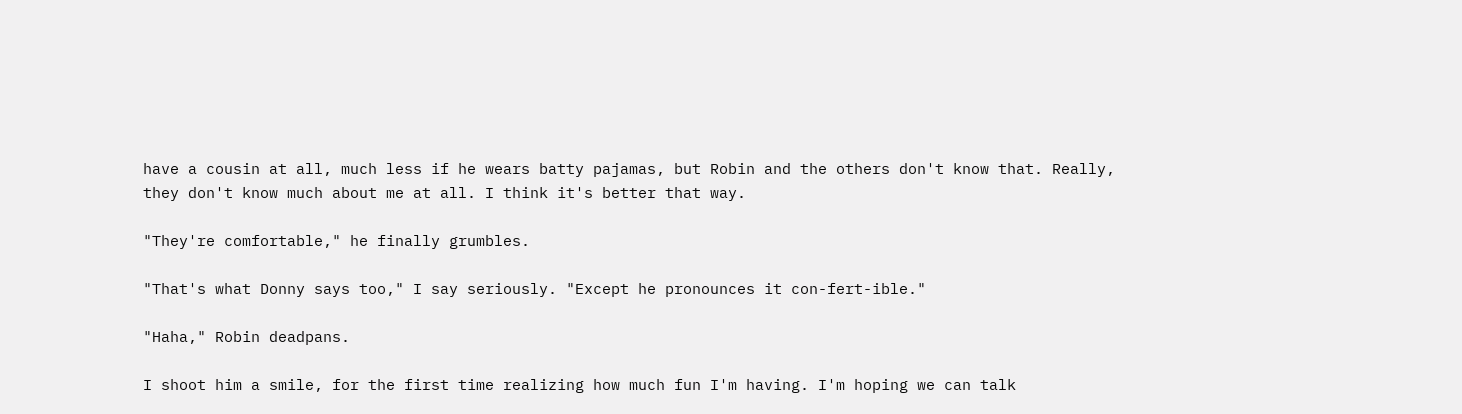have a cousin at all, much less if he wears batty pajamas, but Robin and the others don't know that. Really, they don't know much about me at all. I think it's better that way.

"They're comfortable," he finally grumbles.

"That's what Donny says too," I say seriously. "Except he pronounces it con-fert-ible."

"Haha," Robin deadpans.

I shoot him a smile, for the first time realizing how much fun I'm having. I'm hoping we can talk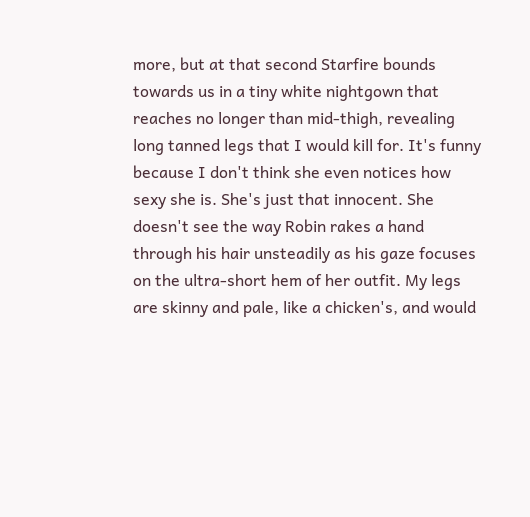more, but at that second Starfire bounds towards us in a tiny white nightgown that reaches no longer than mid-thigh, revealing long tanned legs that I would kill for. It's funny because I don't think she even notices how sexy she is. She's just that innocent. She doesn't see the way Robin rakes a hand through his hair unsteadily as his gaze focuses on the ultra-short hem of her outfit. My legs are skinny and pale, like a chicken's, and would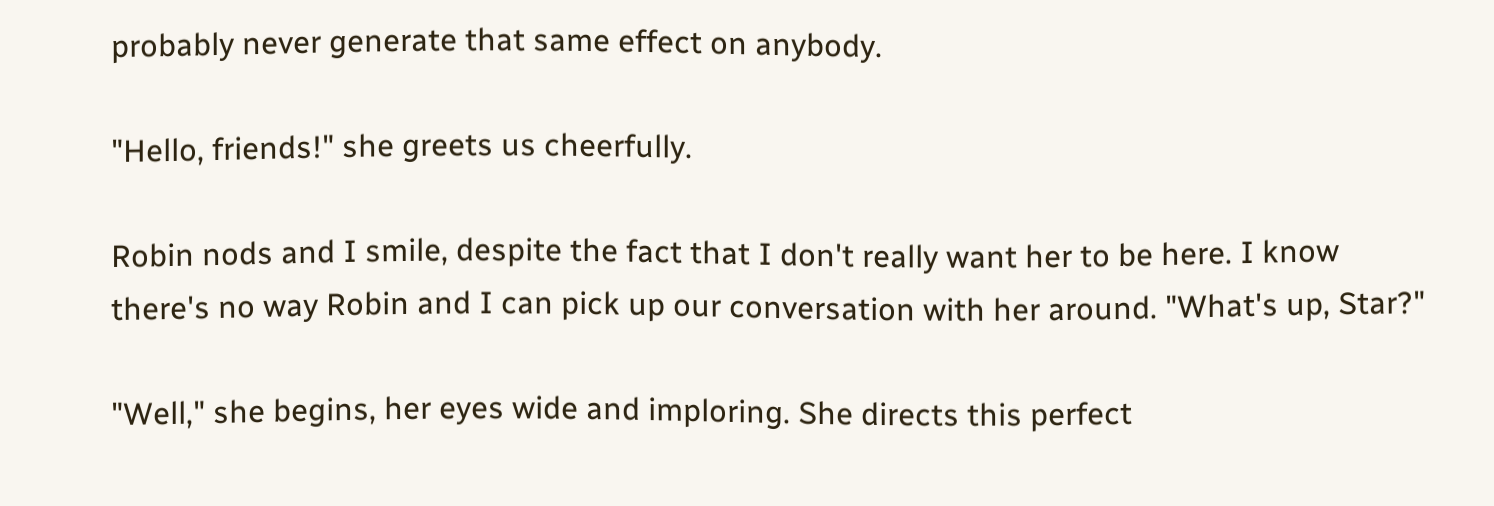probably never generate that same effect on anybody.

"Hello, friends!" she greets us cheerfully.

Robin nods and I smile, despite the fact that I don't really want her to be here. I know there's no way Robin and I can pick up our conversation with her around. "What's up, Star?"

"Well," she begins, her eyes wide and imploring. She directs this perfect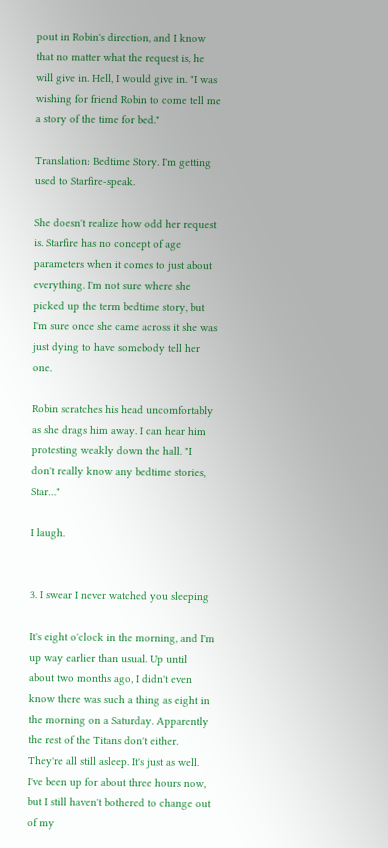pout in Robin's direction, and I know that no matter what the request is, he will give in. Hell, I would give in. "I was wishing for friend Robin to come tell me a story of the time for bed."

Translation: Bedtime Story. I'm getting used to Starfire-speak.

She doesn't realize how odd her request is. Starfire has no concept of age parameters when it comes to just about everything. I'm not sure where she picked up the term bedtime story, but I'm sure once she came across it she was just dying to have somebody tell her one.

Robin scratches his head uncomfortably as she drags him away. I can hear him protesting weakly down the hall. "I don't really know any bedtime stories, Star…"

I laugh.


3. I swear I never watched you sleeping

It's eight o'clock in the morning, and I'm up way earlier than usual. Up until about two months ago, I didn't even know there was such a thing as eight in the morning on a Saturday. Apparently the rest of the Titans don't either. They're all still asleep. It's just as well. I've been up for about three hours now, but I still haven't bothered to change out of my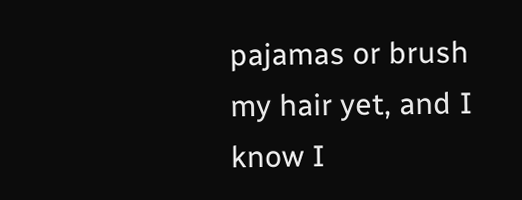pajamas or brush my hair yet, and I know I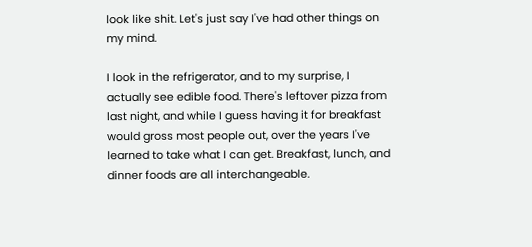look like shit. Let's just say I've had other things on my mind.

I look in the refrigerator, and to my surprise, I actually see edible food. There's leftover pizza from last night, and while I guess having it for breakfast would gross most people out, over the years I've learned to take what I can get. Breakfast, lunch, and dinner foods are all interchangeable.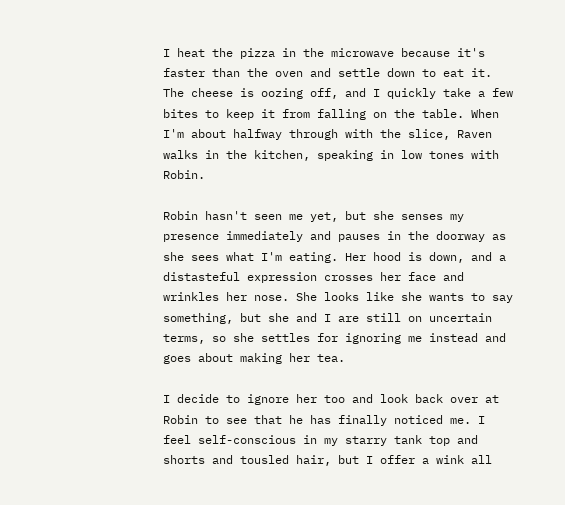I heat the pizza in the microwave because it's faster than the oven and settle down to eat it. The cheese is oozing off, and I quickly take a few bites to keep it from falling on the table. When I'm about halfway through with the slice, Raven walks in the kitchen, speaking in low tones with Robin.

Robin hasn't seen me yet, but she senses my presence immediately and pauses in the doorway as she sees what I'm eating. Her hood is down, and a distasteful expression crosses her face and wrinkles her nose. She looks like she wants to say something, but she and I are still on uncertain terms, so she settles for ignoring me instead and goes about making her tea.

I decide to ignore her too and look back over at Robin to see that he has finally noticed me. I feel self-conscious in my starry tank top and shorts and tousled hair, but I offer a wink all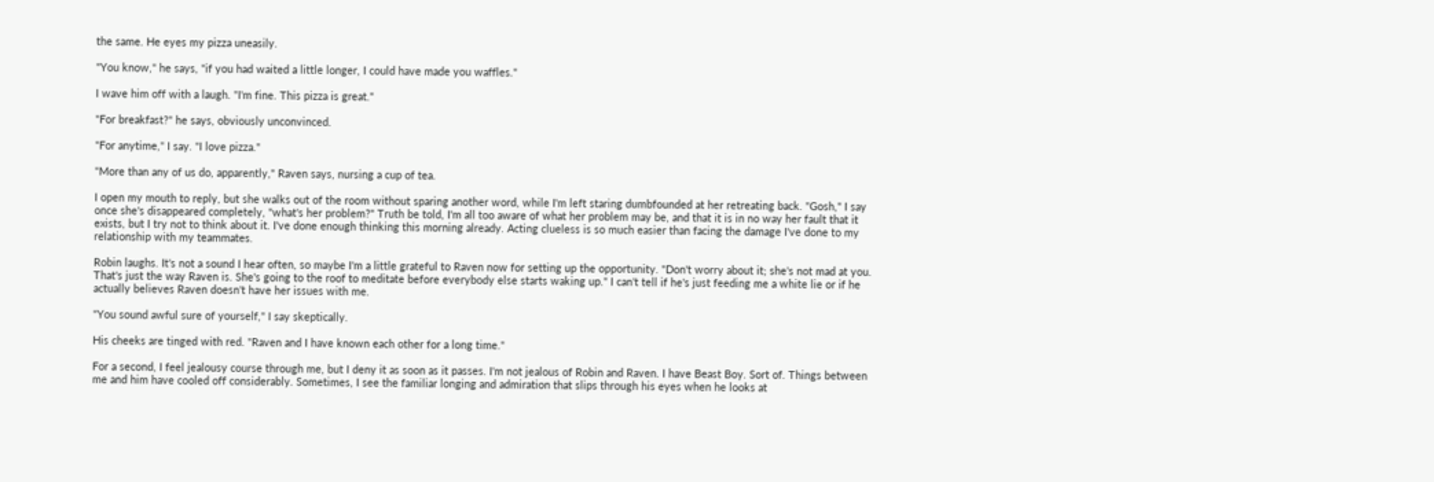the same. He eyes my pizza uneasily.

"You know," he says, "if you had waited a little longer, I could have made you waffles."

I wave him off with a laugh. "I'm fine. This pizza is great."

"For breakfast?" he says, obviously unconvinced.

"For anytime," I say. "I love pizza."

"More than any of us do, apparently," Raven says, nursing a cup of tea.

I open my mouth to reply, but she walks out of the room without sparing another word, while I'm left staring dumbfounded at her retreating back. "Gosh," I say once she's disappeared completely, "what's her problem?" Truth be told, I'm all too aware of what her problem may be, and that it is in no way her fault that it exists, but I try not to think about it. I've done enough thinking this morning already. Acting clueless is so much easier than facing the damage I've done to my relationship with my teammates.

Robin laughs. It's not a sound I hear often, so maybe I'm a little grateful to Raven now for setting up the opportunity. "Don't worry about it; she's not mad at you. That's just the way Raven is. She's going to the roof to meditate before everybody else starts waking up." I can't tell if he's just feeding me a white lie or if he actually believes Raven doesn't have her issues with me.

"You sound awful sure of yourself," I say skeptically.

His cheeks are tinged with red. "Raven and I have known each other for a long time."

For a second, I feel jealousy course through me, but I deny it as soon as it passes. I'm not jealous of Robin and Raven. I have Beast Boy. Sort of. Things between me and him have cooled off considerably. Sometimes, I see the familiar longing and admiration that slips through his eyes when he looks at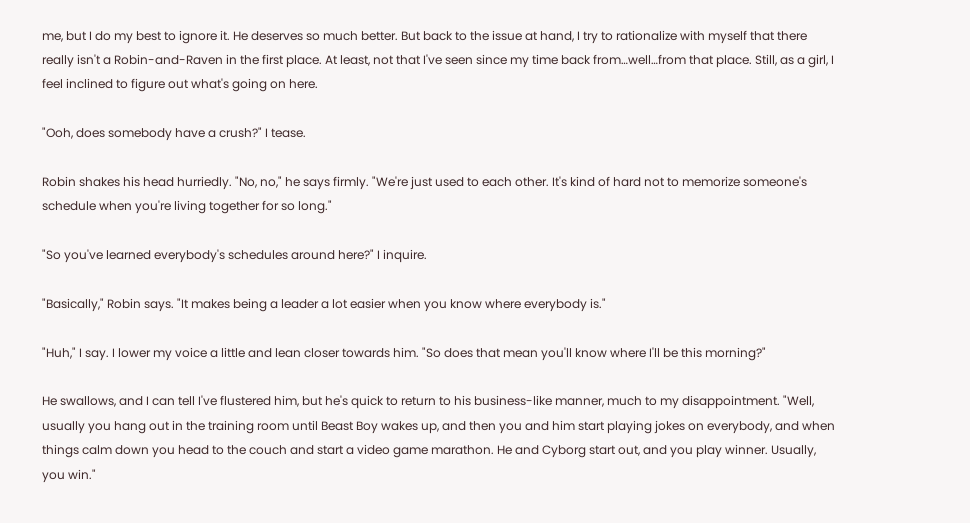me, but I do my best to ignore it. He deserves so much better. But back to the issue at hand, I try to rationalize with myself that there really isn't a Robin-and-Raven in the first place. At least, not that I've seen since my time back from…well…from that place. Still, as a girl, I feel inclined to figure out what's going on here.

"Ooh, does somebody have a crush?" I tease.

Robin shakes his head hurriedly. "No, no," he says firmly. "We're just used to each other. It's kind of hard not to memorize someone's schedule when you're living together for so long."

"So you've learned everybody's schedules around here?" I inquire.

"Basically," Robin says. "It makes being a leader a lot easier when you know where everybody is."

"Huh," I say. I lower my voice a little and lean closer towards him. "So does that mean you'll know where I'll be this morning?"

He swallows, and I can tell I've flustered him, but he's quick to return to his business-like manner, much to my disappointment. "Well, usually you hang out in the training room until Beast Boy wakes up, and then you and him start playing jokes on everybody, and when things calm down you head to the couch and start a video game marathon. He and Cyborg start out, and you play winner. Usually, you win."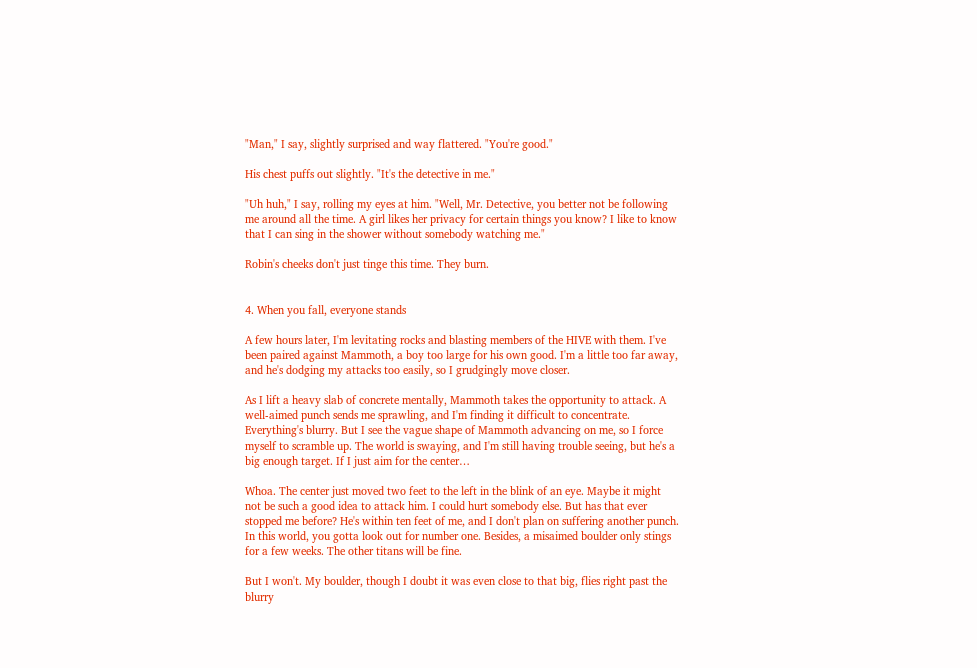"Man," I say, slightly surprised and way flattered. "You're good."

His chest puffs out slightly. "It's the detective in me."

"Uh huh," I say, rolling my eyes at him. "Well, Mr. Detective, you better not be following me around all the time. A girl likes her privacy for certain things you know? I like to know that I can sing in the shower without somebody watching me."

Robin's cheeks don't just tinge this time. They burn.


4. When you fall, everyone stands

A few hours later, I'm levitating rocks and blasting members of the HIVE with them. I've been paired against Mammoth, a boy too large for his own good. I'm a little too far away, and he's dodging my attacks too easily, so I grudgingly move closer.

As I lift a heavy slab of concrete mentally, Mammoth takes the opportunity to attack. A well-aimed punch sends me sprawling, and I'm finding it difficult to concentrate. Everything's blurry. But I see the vague shape of Mammoth advancing on me, so I force myself to scramble up. The world is swaying, and I'm still having trouble seeing, but he's a big enough target. If I just aim for the center…

Whoa. The center just moved two feet to the left in the blink of an eye. Maybe it might not be such a good idea to attack him. I could hurt somebody else. But has that ever stopped me before? He's within ten feet of me, and I don't plan on suffering another punch. In this world, you gotta look out for number one. Besides, a misaimed boulder only stings for a few weeks. The other titans will be fine.

But I won't. My boulder, though I doubt it was even close to that big, flies right past the blurry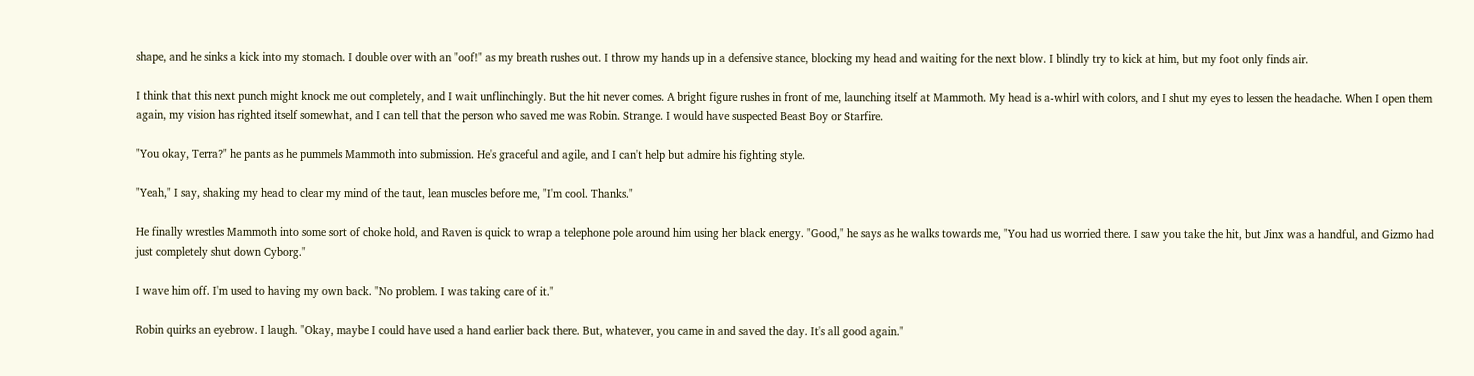shape, and he sinks a kick into my stomach. I double over with an "oof!" as my breath rushes out. I throw my hands up in a defensive stance, blocking my head and waiting for the next blow. I blindly try to kick at him, but my foot only finds air.

I think that this next punch might knock me out completely, and I wait unflinchingly. But the hit never comes. A bright figure rushes in front of me, launching itself at Mammoth. My head is a-whirl with colors, and I shut my eyes to lessen the headache. When I open them again, my vision has righted itself somewhat, and I can tell that the person who saved me was Robin. Strange. I would have suspected Beast Boy or Starfire.

"You okay, Terra?" he pants as he pummels Mammoth into submission. He's graceful and agile, and I can't help but admire his fighting style.

"Yeah," I say, shaking my head to clear my mind of the taut, lean muscles before me, "I'm cool. Thanks."

He finally wrestles Mammoth into some sort of choke hold, and Raven is quick to wrap a telephone pole around him using her black energy. "Good," he says as he walks towards me, "You had us worried there. I saw you take the hit, but Jinx was a handful, and Gizmo had just completely shut down Cyborg."

I wave him off. I'm used to having my own back. "No problem. I was taking care of it."

Robin quirks an eyebrow. I laugh. "Okay, maybe I could have used a hand earlier back there. But, whatever, you came in and saved the day. It's all good again."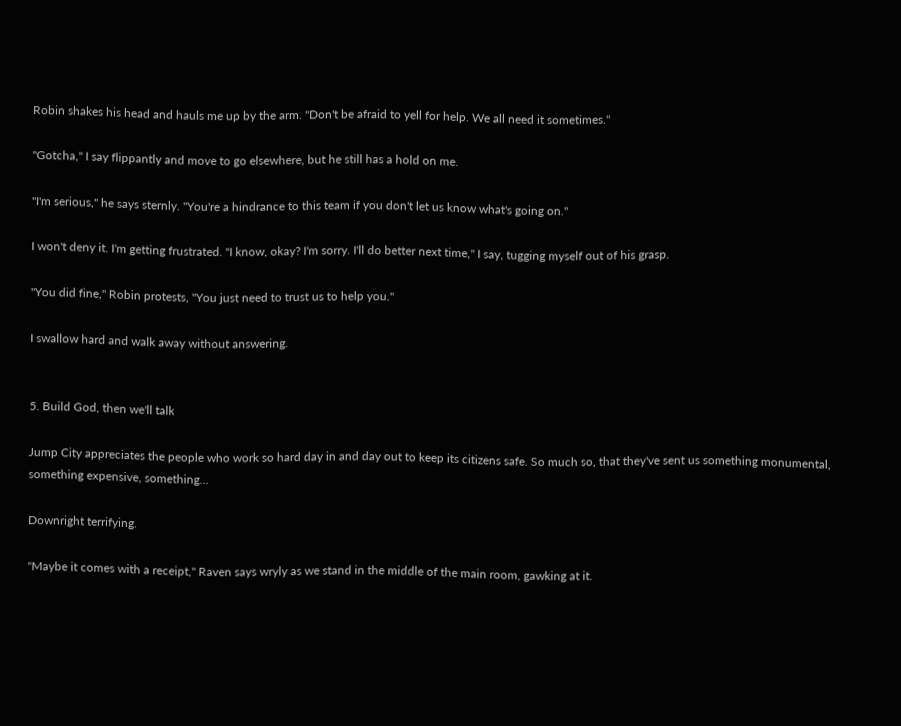Robin shakes his head and hauls me up by the arm. "Don't be afraid to yell for help. We all need it sometimes."

"Gotcha," I say flippantly and move to go elsewhere, but he still has a hold on me.

"I'm serious," he says sternly. "You're a hindrance to this team if you don't let us know what's going on."

I won't deny it. I'm getting frustrated. "I know, okay? I'm sorry. I'll do better next time," I say, tugging myself out of his grasp.

"You did fine," Robin protests, "You just need to trust us to help you."

I swallow hard and walk away without answering.


5. Build God, then we'll talk

Jump City appreciates the people who work so hard day in and day out to keep its citizens safe. So much so, that they've sent us something monumental, something expensive, something…

Downright terrifying.

"Maybe it comes with a receipt," Raven says wryly as we stand in the middle of the main room, gawking at it.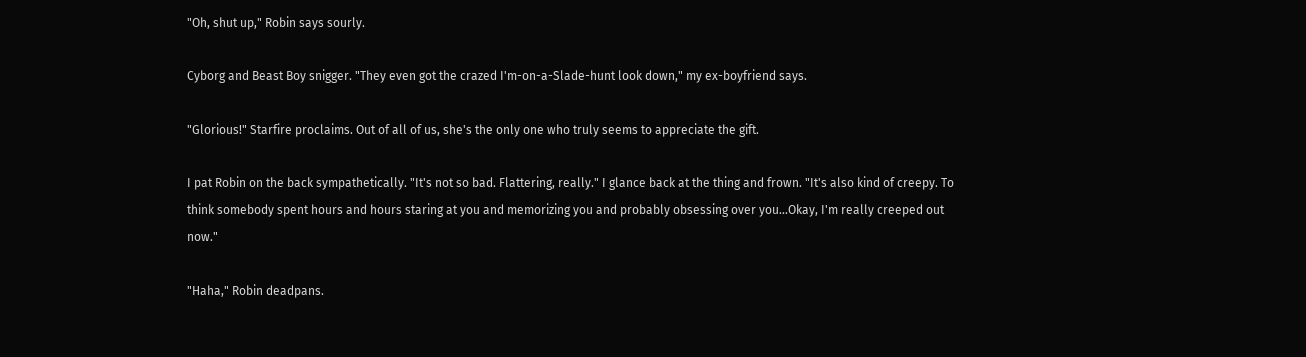"Oh, shut up," Robin says sourly.

Cyborg and Beast Boy snigger. "They even got the crazed I'm-on-a-Slade-hunt look down," my ex-boyfriend says.

"Glorious!" Starfire proclaims. Out of all of us, she's the only one who truly seems to appreciate the gift.

I pat Robin on the back sympathetically. "It's not so bad. Flattering, really." I glance back at the thing and frown. "It's also kind of creepy. To think somebody spent hours and hours staring at you and memorizing you and probably obsessing over you…Okay, I'm really creeped out now."

"Haha," Robin deadpans.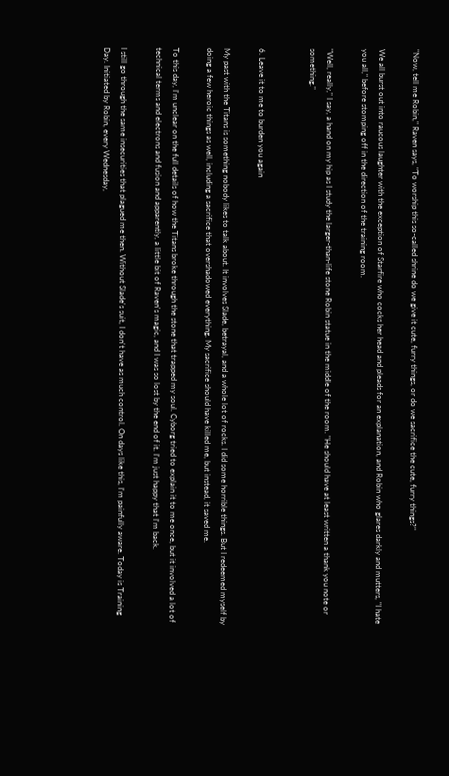"Now, tell me Robin," Raven says, "To worship this so-called shrine do we give it cute, furry things, or do we sacrifice the cute, furry things?"

We all burst out into raucous laughter with the exception of Starfire who cocks her head and pleads for an explanation, and Robin who glares darkly and mutters, "I hate you all," before stomping off in the direction of the training room.

"Well, really," I say, a hand on my hip as I study the larger-than-life stone Robin statue in the middle of the room. "He should have at least written a thank you note or something."


6. Leave it to me to burden you again

My past with the Titans is something nobody likes to talk about. It involves Slade, betrayal, and a whole lot of rocks. I did some horrible things. But I redeemed myself by doing a few heroic things as well, including a sacrifice that overshadowed everything. My sacrifice should have killed me, but instead, it saved me.

To this day, I'm unclear on the full details of how the Titans broke through the stone that trapped my soul. Cyborg tried to explain it to me once, but it involved a lot of technical terms and electrons and fusion and apparently, a little bit of Raven's magic, and I was so lost by the end of it. I'm just happy that I'm back.

I still go through the same insecurities that plagued me then. Without Slade's suit, I don't have as much control. On days like this, I'm painfully aware. Today is Training Day. Initiated by Robin, every Wednesday,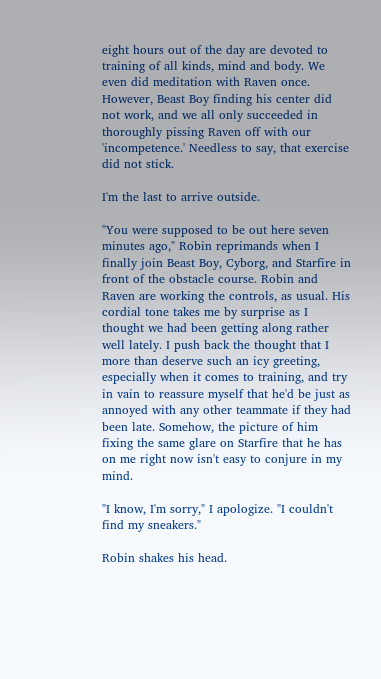eight hours out of the day are devoted to training of all kinds, mind and body. We even did meditation with Raven once. However, Beast Boy finding his center did not work, and we all only succeeded in thoroughly pissing Raven off with our 'incompetence.' Needless to say, that exercise did not stick.

I'm the last to arrive outside.

"You were supposed to be out here seven minutes ago," Robin reprimands when I finally join Beast Boy, Cyborg, and Starfire in front of the obstacle course. Robin and Raven are working the controls, as usual. His cordial tone takes me by surprise as I thought we had been getting along rather well lately. I push back the thought that I more than deserve such an icy greeting, especially when it comes to training, and try in vain to reassure myself that he'd be just as annoyed with any other teammate if they had been late. Somehow, the picture of him fixing the same glare on Starfire that he has on me right now isn't easy to conjure in my mind.

"I know, I'm sorry," I apologize. "I couldn't find my sneakers."

Robin shakes his head.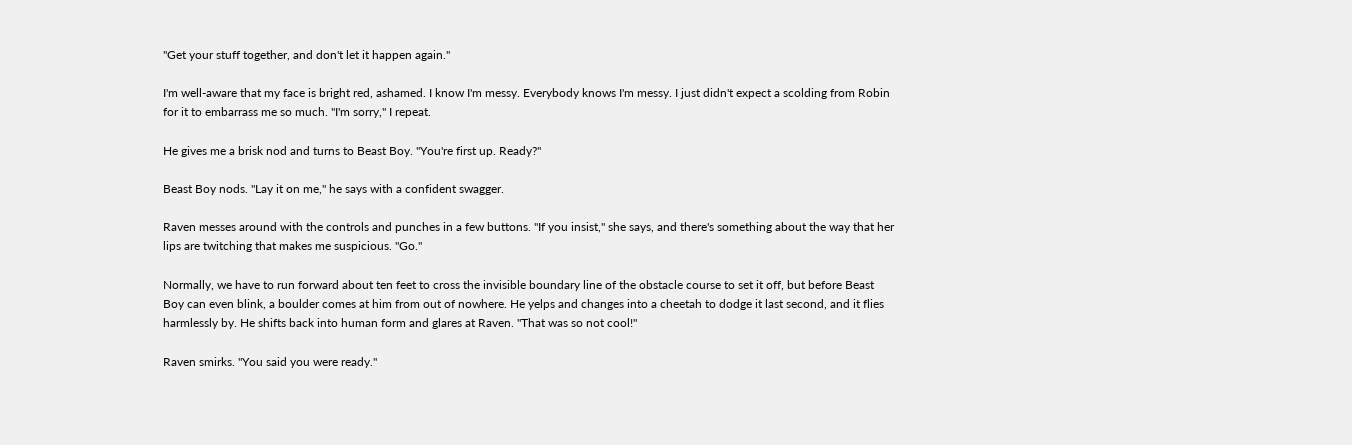"Get your stuff together, and don't let it happen again."

I'm well-aware that my face is bright red, ashamed. I know I'm messy. Everybody knows I'm messy. I just didn't expect a scolding from Robin for it to embarrass me so much. "I'm sorry," I repeat.

He gives me a brisk nod and turns to Beast Boy. "You're first up. Ready?"

Beast Boy nods. "Lay it on me," he says with a confident swagger.

Raven messes around with the controls and punches in a few buttons. "If you insist," she says, and there's something about the way that her lips are twitching that makes me suspicious. "Go."

Normally, we have to run forward about ten feet to cross the invisible boundary line of the obstacle course to set it off, but before Beast Boy can even blink, a boulder comes at him from out of nowhere. He yelps and changes into a cheetah to dodge it last second, and it flies harmlessly by. He shifts back into human form and glares at Raven. "That was so not cool!"

Raven smirks. "You said you were ready."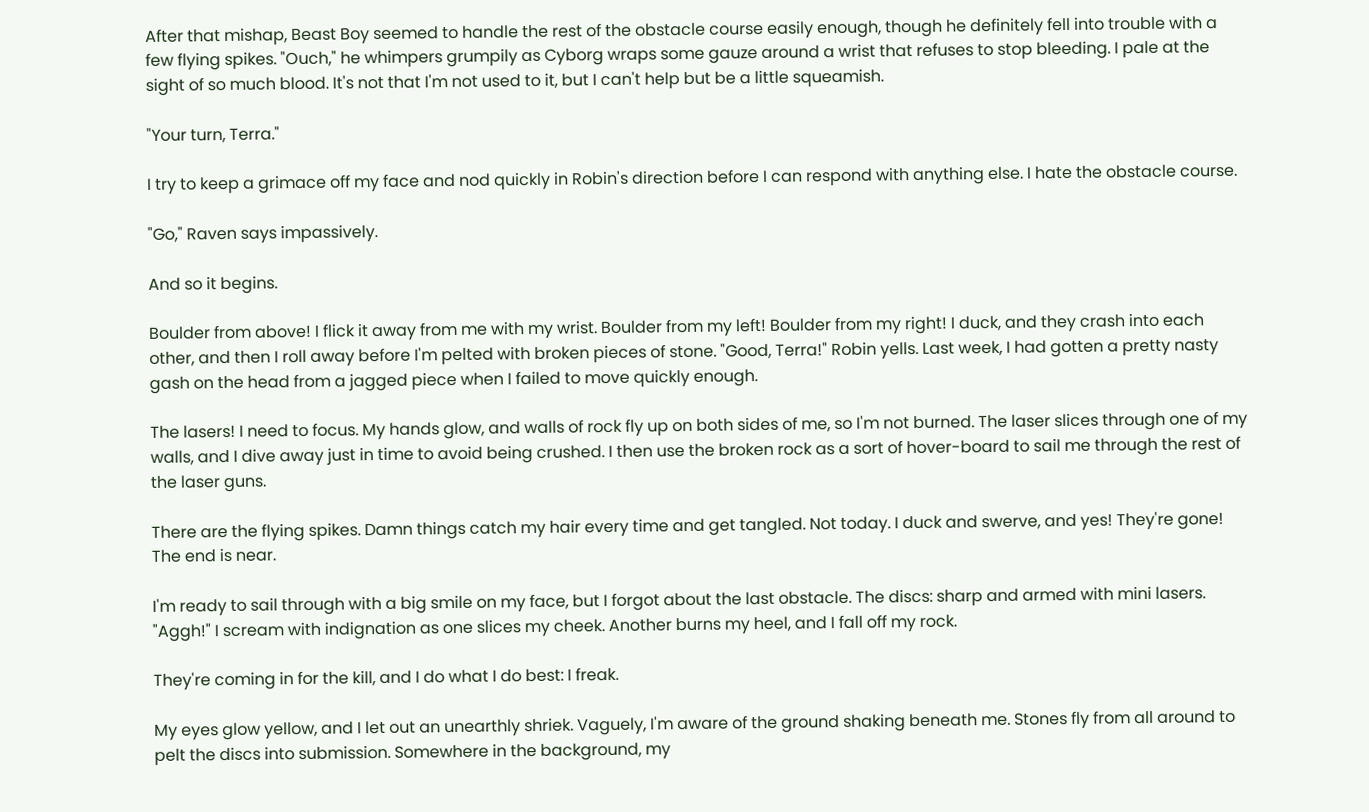After that mishap, Beast Boy seemed to handle the rest of the obstacle course easily enough, though he definitely fell into trouble with a few flying spikes. "Ouch," he whimpers grumpily as Cyborg wraps some gauze around a wrist that refuses to stop bleeding. I pale at the sight of so much blood. It's not that I'm not used to it, but I can't help but be a little squeamish.

"Your turn, Terra."

I try to keep a grimace off my face and nod quickly in Robin's direction before I can respond with anything else. I hate the obstacle course.

"Go," Raven says impassively.

And so it begins.

Boulder from above! I flick it away from me with my wrist. Boulder from my left! Boulder from my right! I duck, and they crash into each other, and then I roll away before I'm pelted with broken pieces of stone. "Good, Terra!" Robin yells. Last week, I had gotten a pretty nasty gash on the head from a jagged piece when I failed to move quickly enough.

The lasers! I need to focus. My hands glow, and walls of rock fly up on both sides of me, so I'm not burned. The laser slices through one of my walls, and I dive away just in time to avoid being crushed. I then use the broken rock as a sort of hover-board to sail me through the rest of the laser guns.

There are the flying spikes. Damn things catch my hair every time and get tangled. Not today. I duck and swerve, and yes! They're gone! The end is near.

I'm ready to sail through with a big smile on my face, but I forgot about the last obstacle. The discs: sharp and armed with mini lasers. "Aggh!" I scream with indignation as one slices my cheek. Another burns my heel, and I fall off my rock.

They're coming in for the kill, and I do what I do best: I freak.

My eyes glow yellow, and I let out an unearthly shriek. Vaguely, I'm aware of the ground shaking beneath me. Stones fly from all around to pelt the discs into submission. Somewhere in the background, my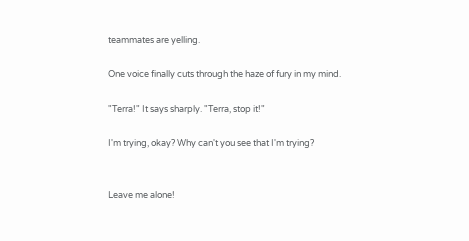teammates are yelling.

One voice finally cuts through the haze of fury in my mind.

"Terra!" It says sharply. "Terra, stop it!"

I'm trying, okay? Why can't you see that I'm trying?


Leave me alone!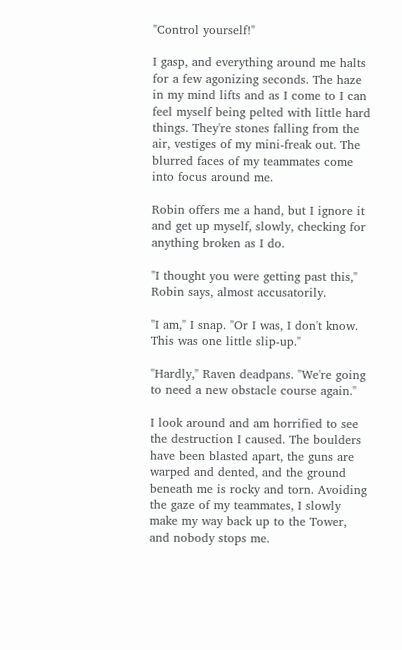"Control yourself!"

I gasp, and everything around me halts for a few agonizing seconds. The haze in my mind lifts and as I come to I can feel myself being pelted with little hard things. They're stones falling from the air, vestiges of my mini-freak out. The blurred faces of my teammates come into focus around me.

Robin offers me a hand, but I ignore it and get up myself, slowly, checking for anything broken as I do.

"I thought you were getting past this," Robin says, almost accusatorily.

"I am," I snap. "Or I was, I don't know. This was one little slip-up."

"Hardly," Raven deadpans. "We're going to need a new obstacle course again."

I look around and am horrified to see the destruction I caused. The boulders have been blasted apart, the guns are warped and dented, and the ground beneath me is rocky and torn. Avoiding the gaze of my teammates, I slowly make my way back up to the Tower, and nobody stops me.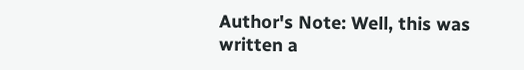Author's Note: Well, this was written a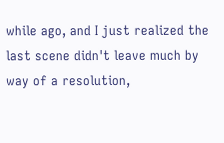while ago, and I just realized the last scene didn't leave much by way of a resolution,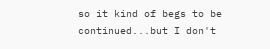so it kind of begs to be continued...but I don't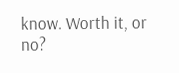know. Worth it, or no?